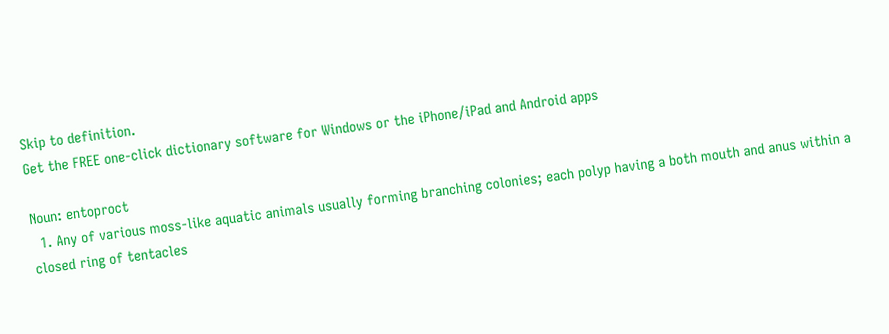Skip to definition.
Get the FREE one-click dictionary software for Windows or the iPhone/iPad and Android apps

Noun: entoproct
  1. Any of various moss-like aquatic animals usually forming branching colonies; each polyp having a both mouth and anus within a closed ring of tentacles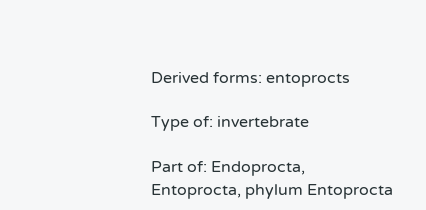Derived forms: entoprocts

Type of: invertebrate

Part of: Endoprocta, Entoprocta, phylum Entoprocta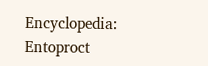Encyclopedia: Entoproct